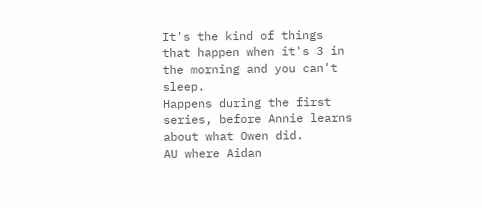It's the kind of things that happen when it's 3 in the morning and you can't sleep.
Happens during the first series, before Annie learns about what Owen did.
AU where Aidan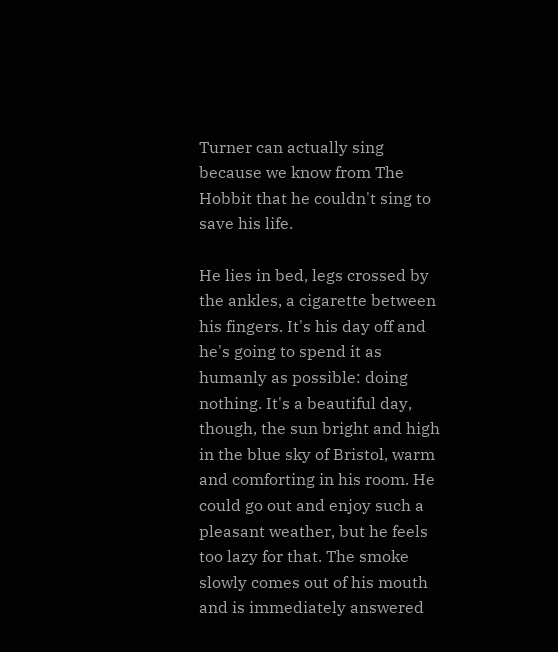Turner can actually sing because we know from The Hobbit that he couldn't sing to save his life.

He lies in bed, legs crossed by the ankles, a cigarette between his fingers. It's his day off and he's going to spend it as humanly as possible: doing nothing. It's a beautiful day, though, the sun bright and high in the blue sky of Bristol, warm and comforting in his room. He could go out and enjoy such a pleasant weather, but he feels too lazy for that. The smoke slowly comes out of his mouth and is immediately answered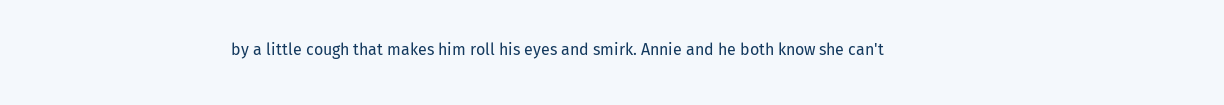by a little cough that makes him roll his eyes and smirk. Annie and he both know she can't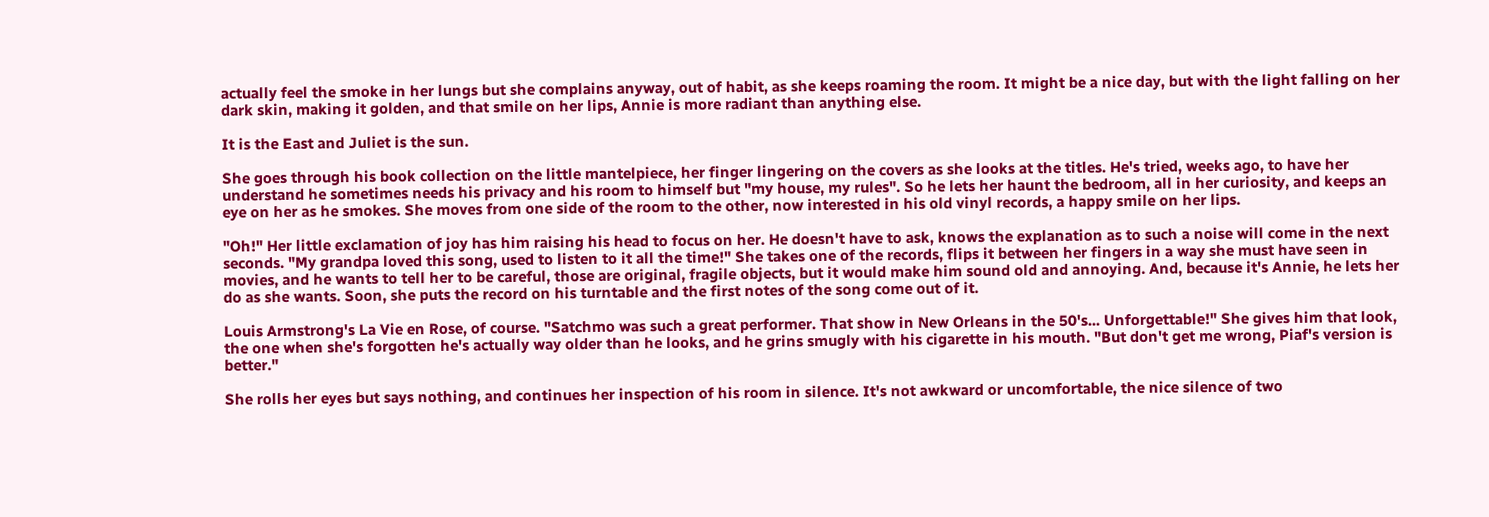actually feel the smoke in her lungs but she complains anyway, out of habit, as she keeps roaming the room. It might be a nice day, but with the light falling on her dark skin, making it golden, and that smile on her lips, Annie is more radiant than anything else.

It is the East and Juliet is the sun.

She goes through his book collection on the little mantelpiece, her finger lingering on the covers as she looks at the titles. He's tried, weeks ago, to have her understand he sometimes needs his privacy and his room to himself but "my house, my rules". So he lets her haunt the bedroom, all in her curiosity, and keeps an eye on her as he smokes. She moves from one side of the room to the other, now interested in his old vinyl records, a happy smile on her lips.

"Oh!" Her little exclamation of joy has him raising his head to focus on her. He doesn't have to ask, knows the explanation as to such a noise will come in the next seconds. "My grandpa loved this song, used to listen to it all the time!" She takes one of the records, flips it between her fingers in a way she must have seen in movies, and he wants to tell her to be careful, those are original, fragile objects, but it would make him sound old and annoying. And, because it's Annie, he lets her do as she wants. Soon, she puts the record on his turntable and the first notes of the song come out of it.

Louis Armstrong's La Vie en Rose, of course. "Satchmo was such a great performer. That show in New Orleans in the 50's... Unforgettable!" She gives him that look, the one when she's forgotten he's actually way older than he looks, and he grins smugly with his cigarette in his mouth. "But don't get me wrong, Piaf's version is better."

She rolls her eyes but says nothing, and continues her inspection of his room in silence. It's not awkward or uncomfortable, the nice silence of two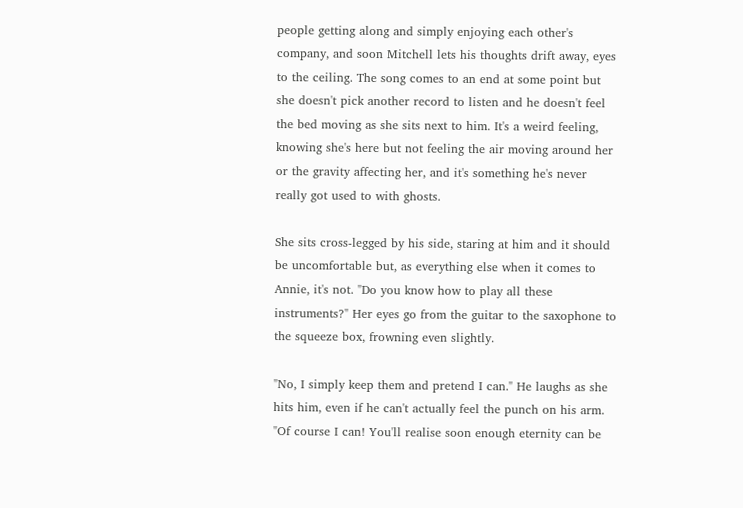people getting along and simply enjoying each other's company, and soon Mitchell lets his thoughts drift away, eyes to the ceiling. The song comes to an end at some point but she doesn't pick another record to listen and he doesn't feel the bed moving as she sits next to him. It's a weird feeling, knowing she's here but not feeling the air moving around her or the gravity affecting her, and it's something he's never really got used to with ghosts.

She sits cross-legged by his side, staring at him and it should be uncomfortable but, as everything else when it comes to Annie, it's not. "Do you know how to play all these instruments?" Her eyes go from the guitar to the saxophone to the squeeze box, frowning even slightly.

"No, I simply keep them and pretend I can." He laughs as she hits him, even if he can't actually feel the punch on his arm. "Of course I can! You'll realise soon enough eternity can be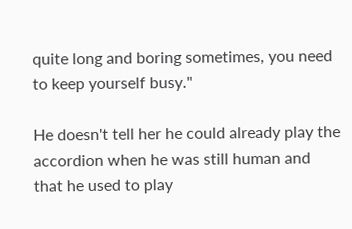quite long and boring sometimes, you need to keep yourself busy."

He doesn't tell her he could already play the accordion when he was still human and that he used to play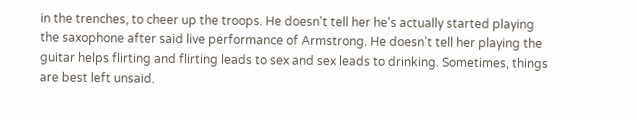in the trenches, to cheer up the troops. He doesn't tell her he's actually started playing the saxophone after said live performance of Armstrong. He doesn't tell her playing the guitar helps flirting and flirting leads to sex and sex leads to drinking. Sometimes, things are best left unsaid.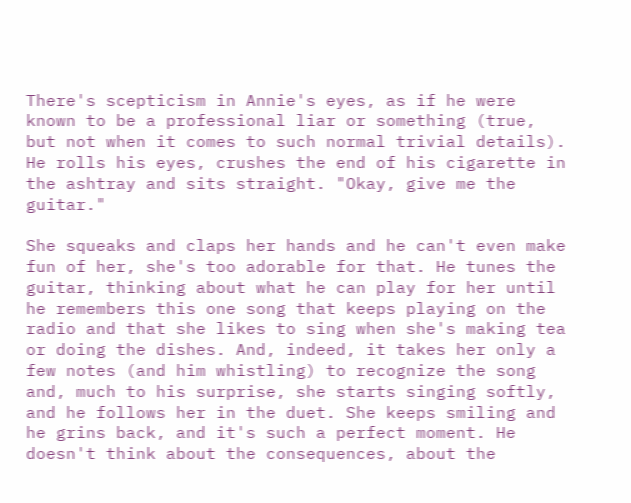There's scepticism in Annie's eyes, as if he were known to be a professional liar or something (true, but not when it comes to such normal trivial details). He rolls his eyes, crushes the end of his cigarette in the ashtray and sits straight. "Okay, give me the guitar."

She squeaks and claps her hands and he can't even make fun of her, she's too adorable for that. He tunes the guitar, thinking about what he can play for her until he remembers this one song that keeps playing on the radio and that she likes to sing when she's making tea or doing the dishes. And, indeed, it takes her only a few notes (and him whistling) to recognize the song and, much to his surprise, she starts singing softly, and he follows her in the duet. She keeps smiling and he grins back, and it's such a perfect moment. He doesn't think about the consequences, about the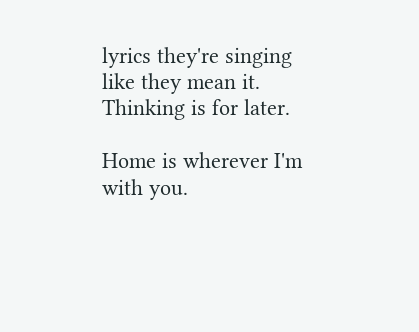lyrics they're singing like they mean it. Thinking is for later.

Home is wherever I'm with you.